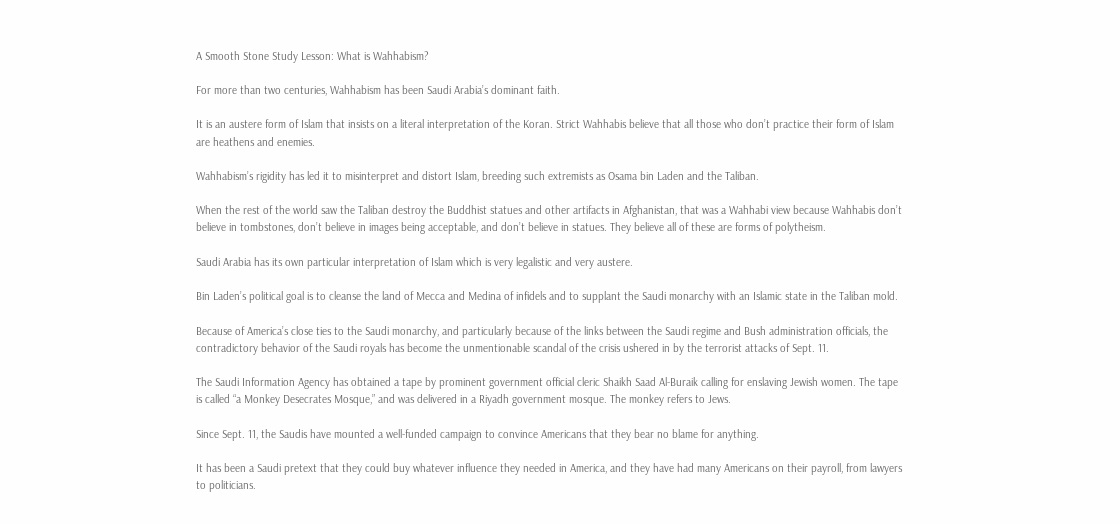A Smooth Stone Study Lesson: What is Wahhabism?

For more than two centuries, Wahhabism has been Saudi Arabia’s dominant faith.

It is an austere form of Islam that insists on a literal interpretation of the Koran. Strict Wahhabis believe that all those who don’t practice their form of Islam are heathens and enemies.

Wahhabism’s rigidity has led it to misinterpret and distort Islam, breeding such extremists as Osama bin Laden and the Taliban.

When the rest of the world saw the Taliban destroy the Buddhist statues and other artifacts in Afghanistan, that was a Wahhabi view because Wahhabis don’t believe in tombstones, don’t believe in images being acceptable, and don’t believe in statues. They believe all of these are forms of polytheism.

Saudi Arabia has its own particular interpretation of Islam which is very legalistic and very austere.

Bin Laden’s political goal is to cleanse the land of Mecca and Medina of infidels and to supplant the Saudi monarchy with an Islamic state in the Taliban mold.

Because of America’s close ties to the Saudi monarchy, and particularly because of the links between the Saudi regime and Bush administration officials, the contradictory behavior of the Saudi royals has become the unmentionable scandal of the crisis ushered in by the terrorist attacks of Sept. 11.

The Saudi Information Agency has obtained a tape by prominent government official cleric Shaikh Saad Al-Buraik calling for enslaving Jewish women. The tape is called “a Monkey Desecrates Mosque,” and was delivered in a Riyadh government mosque. The monkey refers to Jews.

Since Sept. 11, the Saudis have mounted a well-funded campaign to convince Americans that they bear no blame for anything.

It has been a Saudi pretext that they could buy whatever influence they needed in America, and they have had many Americans on their payroll, from lawyers to politicians.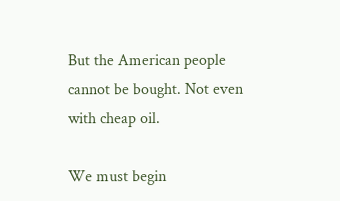But the American people cannot be bought. Not even with cheap oil.

We must begin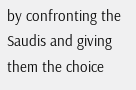by confronting the Saudis and giving them the choice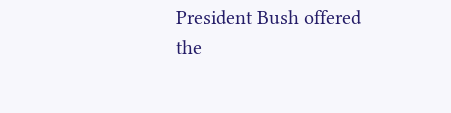President Bush offered the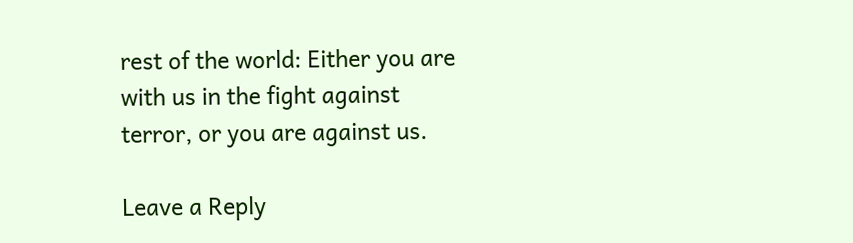rest of the world: Either you are with us in the fight against terror, or you are against us.

Leave a Reply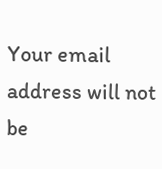Your email address will not be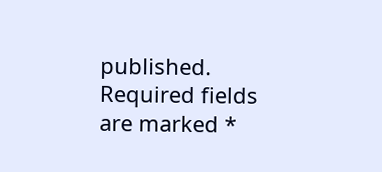published. Required fields are marked *